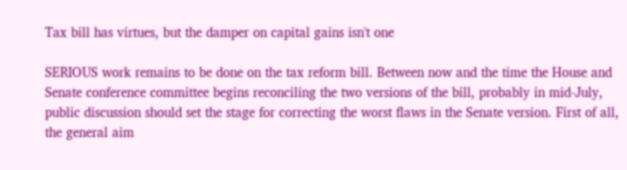Tax bill has virtues, but the damper on capital gains isn't one

SERIOUS work remains to be done on the tax reform bill. Between now and the time the House and Senate conference committee begins reconciling the two versions of the bill, probably in mid-July, public discussion should set the stage for correcting the worst flaws in the Senate version. First of all, the general aim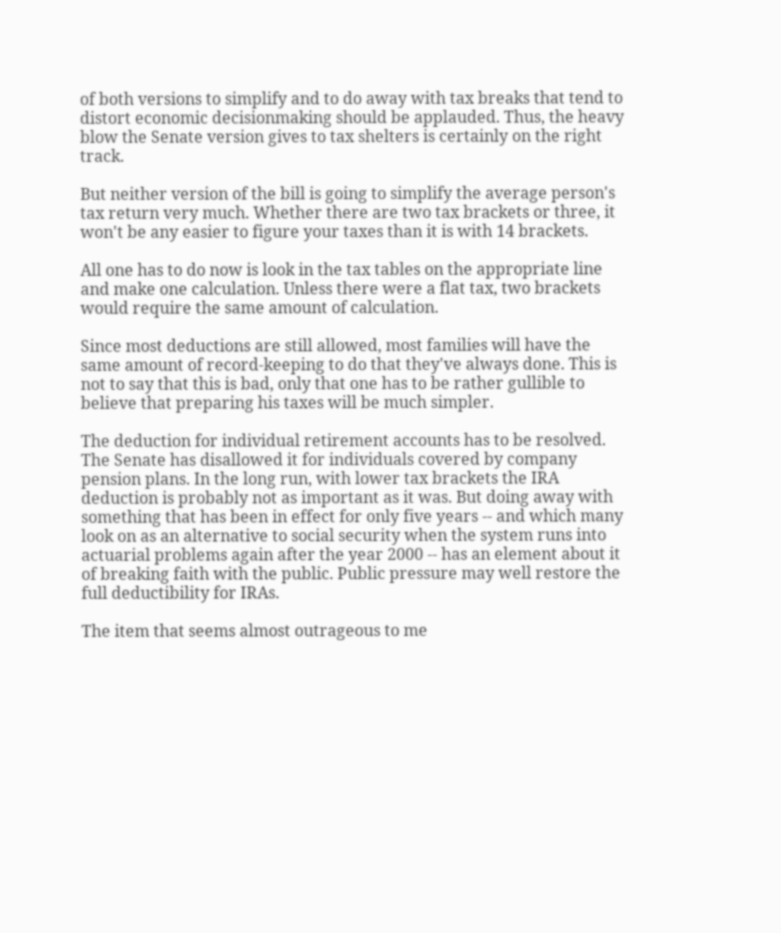of both versions to simplify and to do away with tax breaks that tend to distort economic decisionmaking should be applauded. Thus, the heavy blow the Senate version gives to tax shelters is certainly on the right track.

But neither version of the bill is going to simplify the average person's tax return very much. Whether there are two tax brackets or three, it won't be any easier to figure your taxes than it is with 14 brackets.

All one has to do now is look in the tax tables on the appropriate line and make one calculation. Unless there were a flat tax, two brackets would require the same amount of calculation.

Since most deductions are still allowed, most families will have the same amount of record-keeping to do that they've always done. This is not to say that this is bad, only that one has to be rather gullible to believe that preparing his taxes will be much simpler.

The deduction for individual retirement accounts has to be resolved. The Senate has disallowed it for individuals covered by company pension plans. In the long run, with lower tax brackets the IRA deduction is probably not as important as it was. But doing away with something that has been in effect for only five years -- and which many look on as an alternative to social security when the system runs into actuarial problems again after the year 2000 -- has an element about it of breaking faith with the public. Public pressure may well restore the full deductibility for IRAs.

The item that seems almost outrageous to me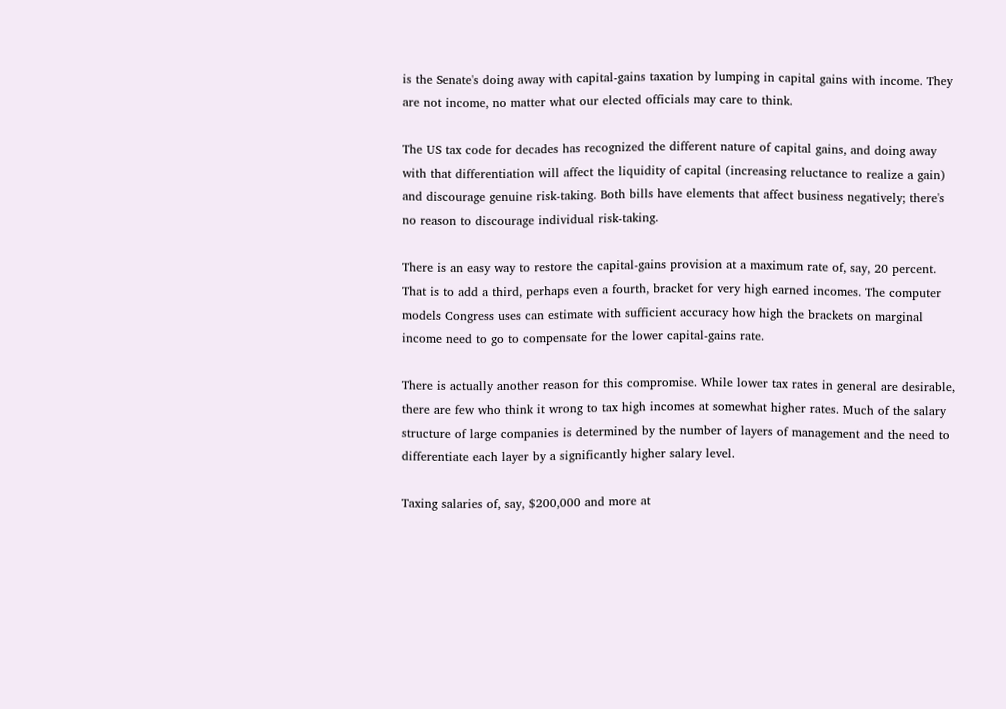is the Senate's doing away with capital-gains taxation by lumping in capital gains with income. They are not income, no matter what our elected officials may care to think.

The US tax code for decades has recognized the different nature of capital gains, and doing away with that differentiation will affect the liquidity of capital (increasing reluctance to realize a gain) and discourage genuine risk-taking. Both bills have elements that affect business negatively; there's no reason to discourage individual risk-taking.

There is an easy way to restore the capital-gains provision at a maximum rate of, say, 20 percent. That is to add a third, perhaps even a fourth, bracket for very high earned incomes. The computer models Congress uses can estimate with sufficient accuracy how high the brackets on marginal income need to go to compensate for the lower capital-gains rate.

There is actually another reason for this compromise. While lower tax rates in general are desirable, there are few who think it wrong to tax high incomes at somewhat higher rates. Much of the salary structure of large companies is determined by the number of layers of management and the need to differentiate each layer by a significantly higher salary level.

Taxing salaries of, say, $200,000 and more at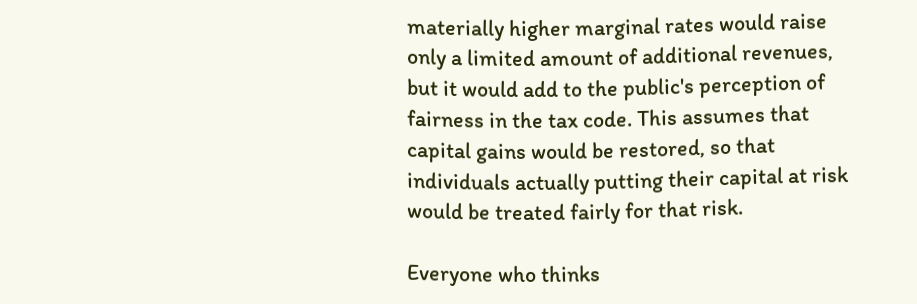materially higher marginal rates would raise only a limited amount of additional revenues, but it would add to the public's perception of fairness in the tax code. This assumes that capital gains would be restored, so that individuals actually putting their capital at risk would be treated fairly for that risk.

Everyone who thinks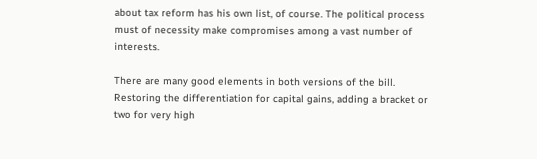about tax reform has his own list, of course. The political process must of necessity make compromises among a vast number of interests.

There are many good elements in both versions of the bill. Restoring the differentiation for capital gains, adding a bracket or two for very high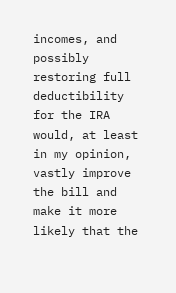incomes, and possibly restoring full deductibility for the IRA would, at least in my opinion, vastly improve the bill and make it more likely that the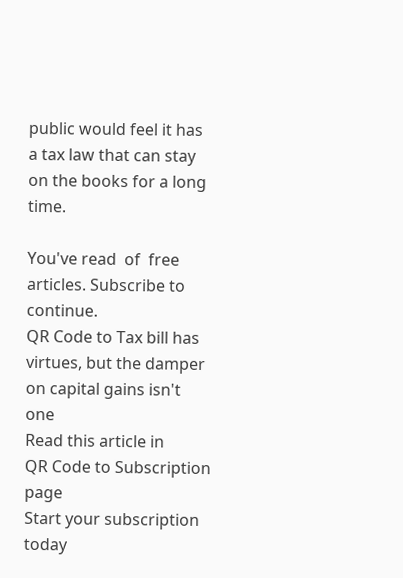public would feel it has a tax law that can stay on the books for a long time.

You've read  of  free articles. Subscribe to continue.
QR Code to Tax bill has virtues, but the damper on capital gains isn't one
Read this article in
QR Code to Subscription page
Start your subscription today